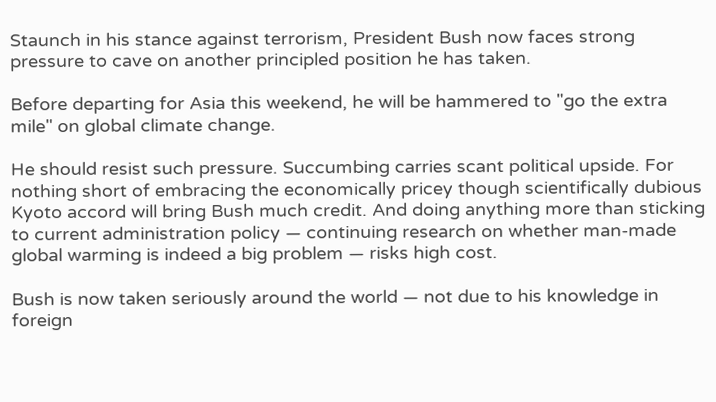Staunch in his stance against terrorism, President Bush now faces strong pressure to cave on another principled position he has taken.

Before departing for Asia this weekend, he will be hammered to "go the extra mile" on global climate change.

He should resist such pressure. Succumbing carries scant political upside. For nothing short of embracing the economically pricey though scientifically dubious Kyoto accord will bring Bush much credit. And doing anything more than sticking to current administration policy — continuing research on whether man-made global warming is indeed a big problem — risks high cost.

Bush is now taken seriously around the world — not due to his knowledge in foreign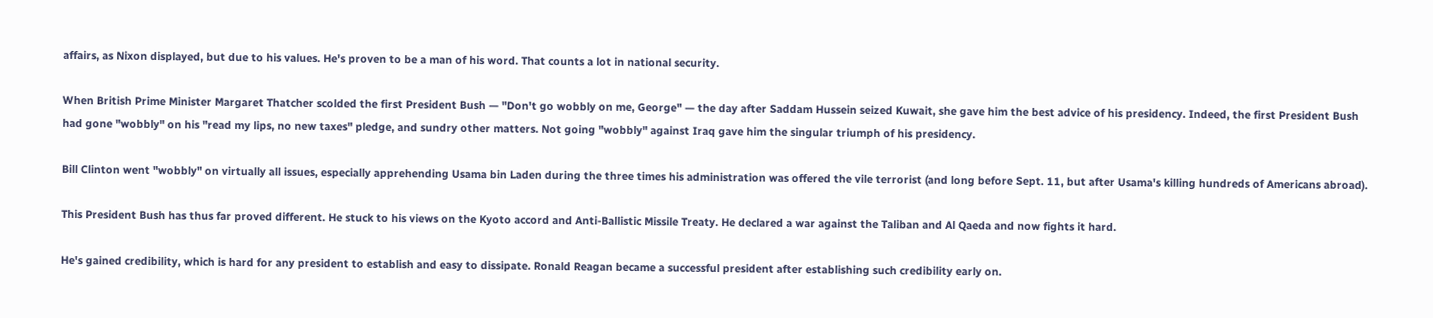affairs, as Nixon displayed, but due to his values. He's proven to be a man of his word. That counts a lot in national security.

When British Prime Minister Margaret Thatcher scolded the first President Bush — "Don't go wobbly on me, George" — the day after Saddam Hussein seized Kuwait, she gave him the best advice of his presidency. Indeed, the first President Bush had gone "wobbly" on his "read my lips, no new taxes" pledge, and sundry other matters. Not going "wobbly" against Iraq gave him the singular triumph of his presidency.

Bill Clinton went "wobbly" on virtually all issues, especially apprehending Usama bin Laden during the three times his administration was offered the vile terrorist (and long before Sept. 11, but after Usama's killing hundreds of Americans abroad).

This President Bush has thus far proved different. He stuck to his views on the Kyoto accord and Anti-Ballistic Missile Treaty. He declared a war against the Taliban and Al Qaeda and now fights it hard.

He's gained credibility, which is hard for any president to establish and easy to dissipate. Ronald Reagan became a successful president after establishing such credibility early on.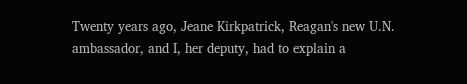Twenty years ago, Jeane Kirkpatrick, Reagan's new U.N. ambassador, and I, her deputy, had to explain a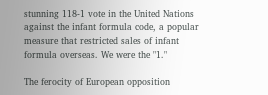stunning 118-1 vote in the United Nations against the infant formula code, a popular measure that restricted sales of infant formula overseas. We were the "1."

The ferocity of European opposition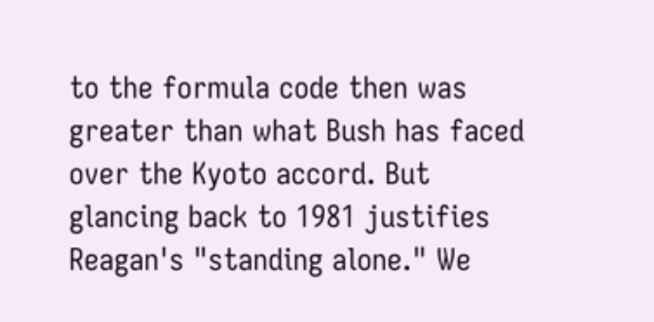to the formula code then was greater than what Bush has faced over the Kyoto accord. But glancing back to 1981 justifies Reagan's "standing alone." We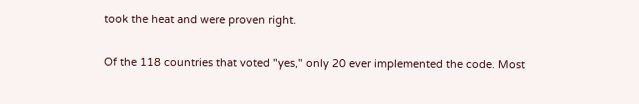took the heat and were proven right.

Of the 118 countries that voted "yes," only 20 ever implemented the code. Most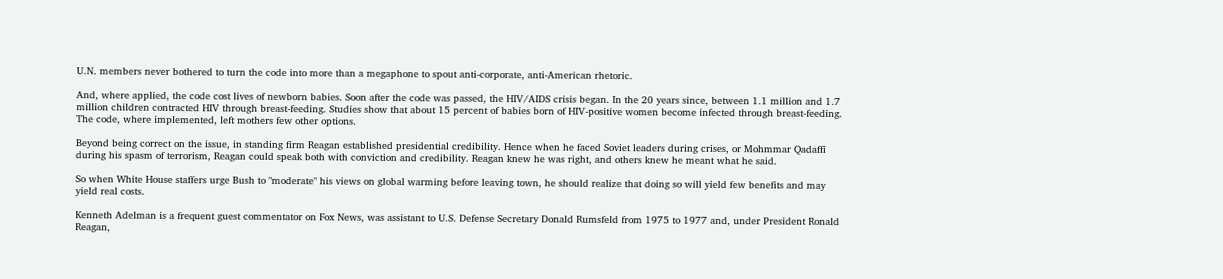U.N. members never bothered to turn the code into more than a megaphone to spout anti-corporate, anti-American rhetoric.

And, where applied, the code cost lives of newborn babies. Soon after the code was passed, the HIV/AIDS crisis began. In the 20 years since, between 1.1 million and 1.7 million children contracted HIV through breast-feeding. Studies show that about 15 percent of babies born of HIV-positive women become infected through breast-feeding. The code, where implemented, left mothers few other options.

Beyond being correct on the issue, in standing firm Reagan established presidential credibility. Hence when he faced Soviet leaders during crises, or Mohmmar Qadaffi during his spasm of terrorism, Reagan could speak both with conviction and credibility. Reagan knew he was right, and others knew he meant what he said.

So when White House staffers urge Bush to "moderate" his views on global warming before leaving town, he should realize that doing so will yield few benefits and may yield real costs.

Kenneth Adelman is a frequent guest commentator on Fox News, was assistant to U.S. Defense Secretary Donald Rumsfeld from 1975 to 1977 and, under President Ronald Reagan,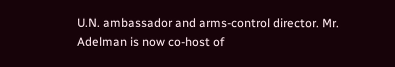U.N. ambassador and arms-control director. Mr. Adelman is now co-host of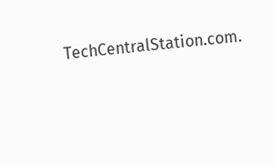TechCentralStation.com.